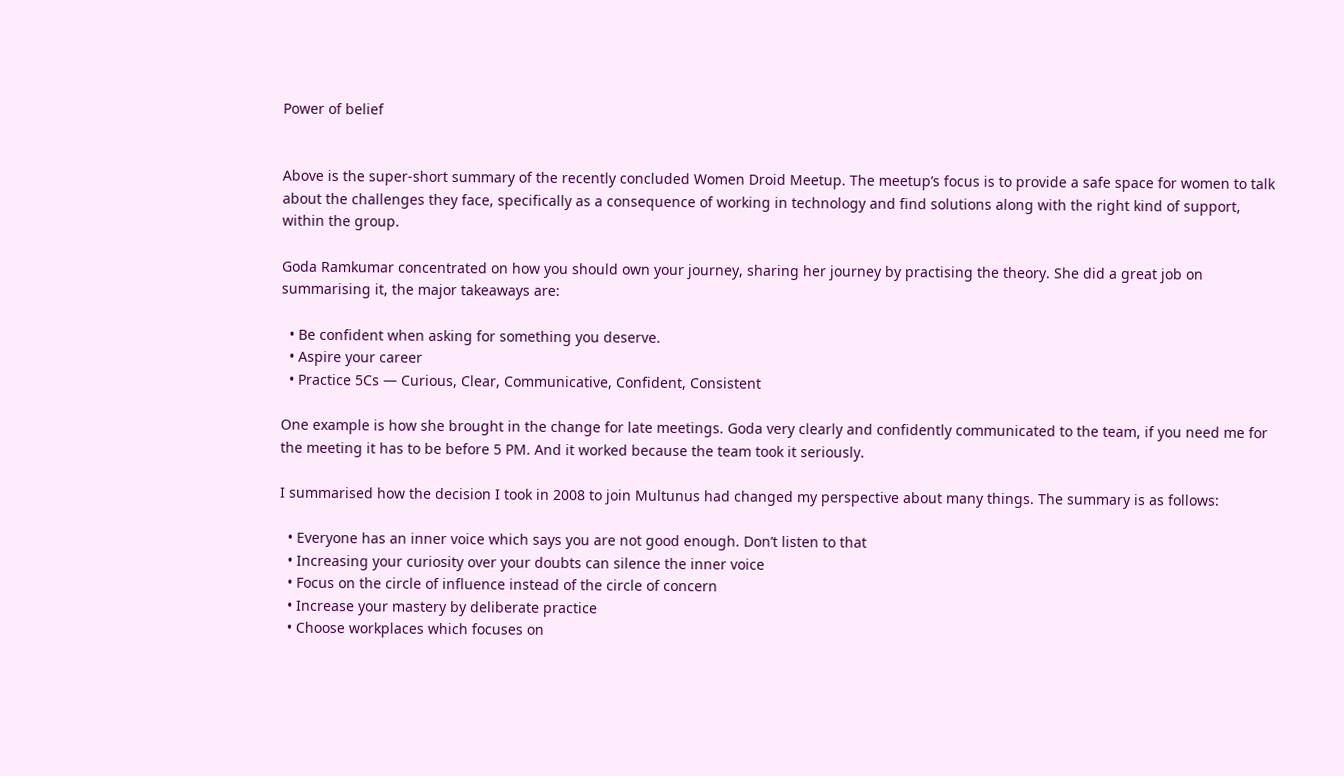Power of belief


Above is the super-short summary of the recently concluded Women Droid Meetup. The meetup’s focus is to provide a safe space for women to talk about the challenges they face, specifically as a consequence of working in technology and find solutions along with the right kind of support, within the group.

Goda Ramkumar concentrated on how you should own your journey, sharing her journey by practising the theory. She did a great job on summarising it, the major takeaways are:

  • Be confident when asking for something you deserve.
  • Aspire your career
  • Practice 5Cs — Curious, Clear, Communicative, Confident, Consistent

One example is how she brought in the change for late meetings. Goda very clearly and confidently communicated to the team, if you need me for the meeting it has to be before 5 PM. And it worked because the team took it seriously.

I summarised how the decision I took in 2008 to join Multunus had changed my perspective about many things. The summary is as follows:

  • Everyone has an inner voice which says you are not good enough. Don’t listen to that
  • Increasing your curiosity over your doubts can silence the inner voice
  • Focus on the circle of influence instead of the circle of concern
  • Increase your mastery by deliberate practice
  • Choose workplaces which focuses on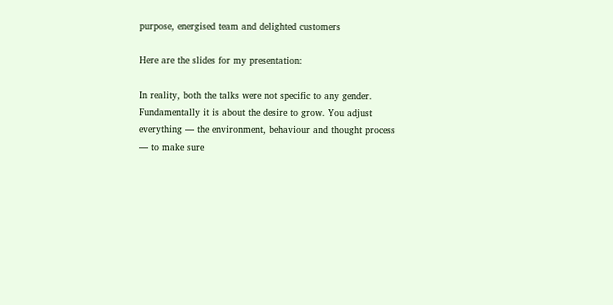purpose, energised team and delighted customers

Here are the slides for my presentation:

In reality, both the talks were not specific to any gender. Fundamentally it is about the desire to grow. You adjust everything — the environment, behaviour and thought process — to make sure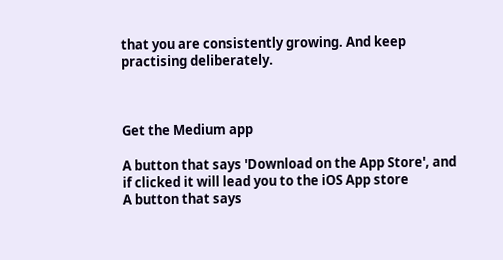that you are consistently growing. And keep practising deliberately.



Get the Medium app

A button that says 'Download on the App Store', and if clicked it will lead you to the iOS App store
A button that says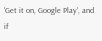'Get it on, Google Play', and if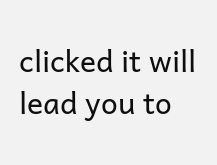clicked it will lead you to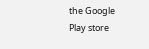the Google Play store